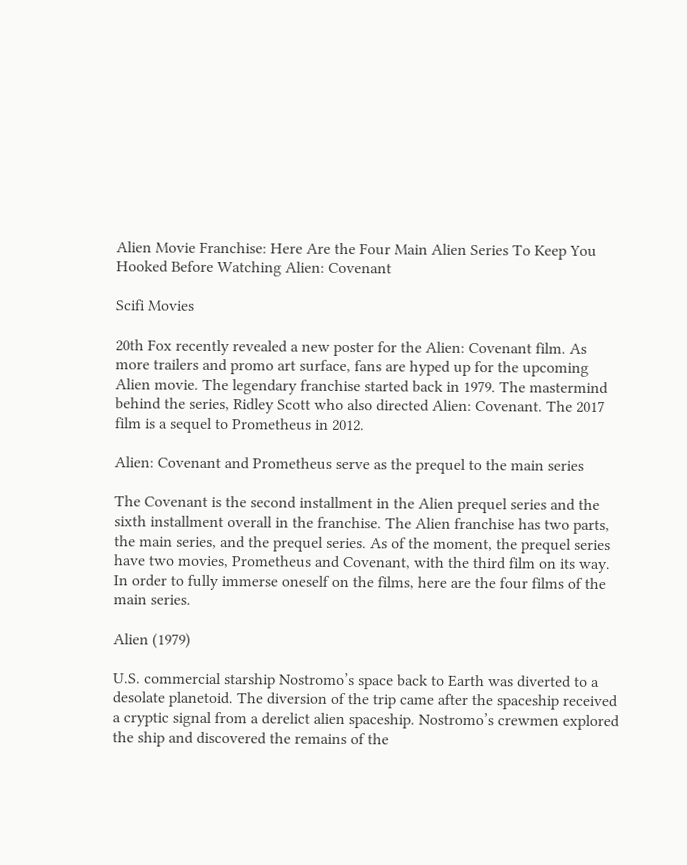Alien Movie Franchise: Here Are the Four Main Alien Series To Keep You Hooked Before Watching Alien: Covenant

Scifi Movies

20th Fox recently revealed a new poster for the Alien: Covenant film. As more trailers and promo art surface, fans are hyped up for the upcoming Alien movie. The legendary franchise started back in 1979. The mastermind behind the series, Ridley Scott who also directed Alien: Covenant. The 2017 film is a sequel to Prometheus in 2012.

Alien: Covenant and Prometheus serve as the prequel to the main series

The Covenant is the second installment in the Alien prequel series and the sixth installment overall in the franchise. The Alien franchise has two parts, the main series, and the prequel series. As of the moment, the prequel series have two movies, Prometheus and Covenant, with the third film on its way. In order to fully immerse oneself on the films, here are the four films of the main series.

Alien (1979)

U.S. commercial starship Nostromo’s space back to Earth was diverted to a desolate planetoid. The diversion of the trip came after the spaceship received a cryptic signal from a derelict alien spaceship. Nostromo’s crewmen explored the ship and discovered the remains of the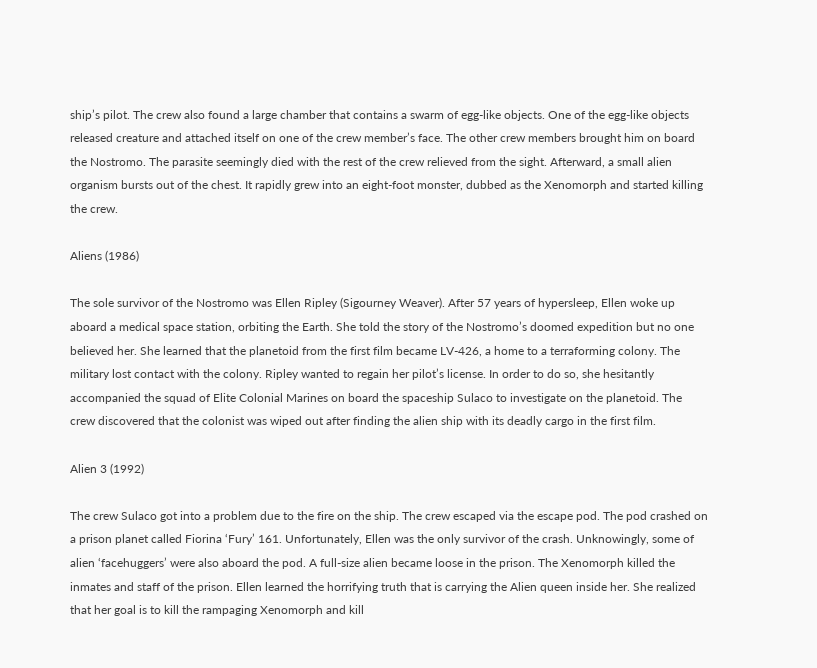ship’s pilot. The crew also found a large chamber that contains a swarm of egg-like objects. One of the egg-like objects released creature and attached itself on one of the crew member’s face. The other crew members brought him on board the Nostromo. The parasite seemingly died with the rest of the crew relieved from the sight. Afterward, a small alien organism bursts out of the chest. It rapidly grew into an eight-foot monster, dubbed as the Xenomorph and started killing the crew.

Aliens (1986)

The sole survivor of the Nostromo was Ellen Ripley (Sigourney Weaver). After 57 years of hypersleep, Ellen woke up aboard a medical space station, orbiting the Earth. She told the story of the Nostromo’s doomed expedition but no one believed her. She learned that the planetoid from the first film became LV-426, a home to a terraforming colony. The military lost contact with the colony. Ripley wanted to regain her pilot’s license. In order to do so, she hesitantly accompanied the squad of Elite Colonial Marines on board the spaceship Sulaco to investigate on the planetoid. The crew discovered that the colonist was wiped out after finding the alien ship with its deadly cargo in the first film.

Alien 3 (1992)

The crew Sulaco got into a problem due to the fire on the ship. The crew escaped via the escape pod. The pod crashed on a prison planet called Fiorina ‘Fury’ 161. Unfortunately, Ellen was the only survivor of the crash. Unknowingly, some of alien ‘facehuggers’ were also aboard the pod. A full-size alien became loose in the prison. The Xenomorph killed the inmates and staff of the prison. Ellen learned the horrifying truth that is carrying the Alien queen inside her. She realized that her goal is to kill the rampaging Xenomorph and kill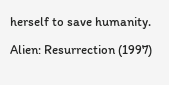herself to save humanity.

Alien: Resurrection (1997)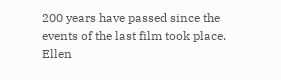200 years have passed since the events of the last film took place. Ellen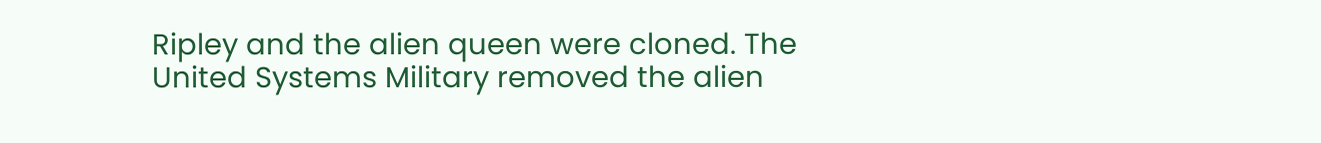Ripley and the alien queen were cloned. The United Systems Military removed the alien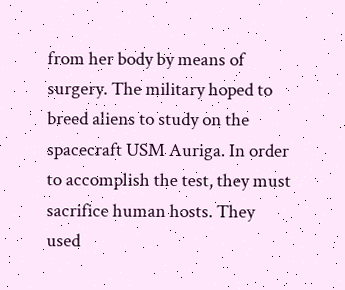from her body by means of surgery. The military hoped to breed aliens to study on the spacecraft USM Auriga. In order to accomplish the test, they must sacrifice human hosts. They used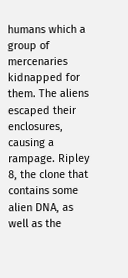humans which a group of mercenaries kidnapped for them. The aliens escaped their enclosures, causing a rampage. Ripley 8, the clone that contains some alien DNA, as well as the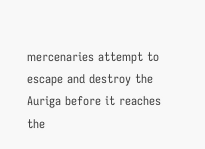mercenaries attempt to escape and destroy the Auriga before it reaches the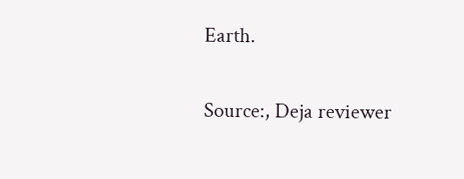Earth.

Source:, Deja reviewer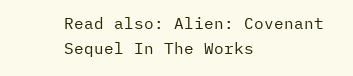Read also: Alien: Covenant Sequel In The Works